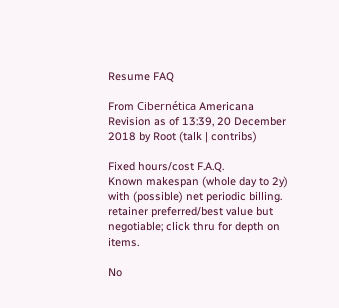Resume FAQ

From Cibernética Americana
Revision as of 13:39, 20 December 2018 by Root (talk | contribs)

Fixed hours/cost F.A.Q.
Known makespan (whole day to 2y) with (possible) net periodic billing.
retainer preferred/best value but negotiable; click thru for depth on items.

No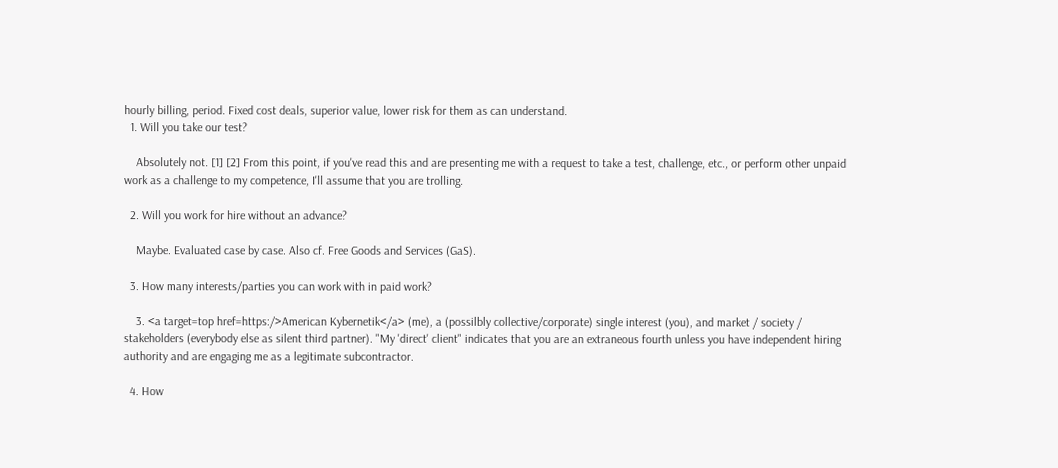hourly billing, period. Fixed cost deals, superior value, lower risk for them as can understand.
  1. Will you take our test?

    Absolutely not. [1] [2] From this point, if you've read this and are presenting me with a request to take a test, challenge, etc., or perform other unpaid work as a challenge to my competence, I'll assume that you are trolling.

  2. Will you work for hire without an advance?

    Maybe. Evaluated case by case. Also cf. Free Goods and Services (GaS).

  3. How many interests/parties you can work with in paid work?

    3. <a target=top href=https:/>American Kybernetik</a> (me), a (possilbly collective/corporate) single interest (you), and market / society / stakeholders (everybody else as silent third partner). "My 'direct' client" indicates that you are an extraneous fourth unless you have independent hiring authority and are engaging me as a legitimate subcontractor.

  4. How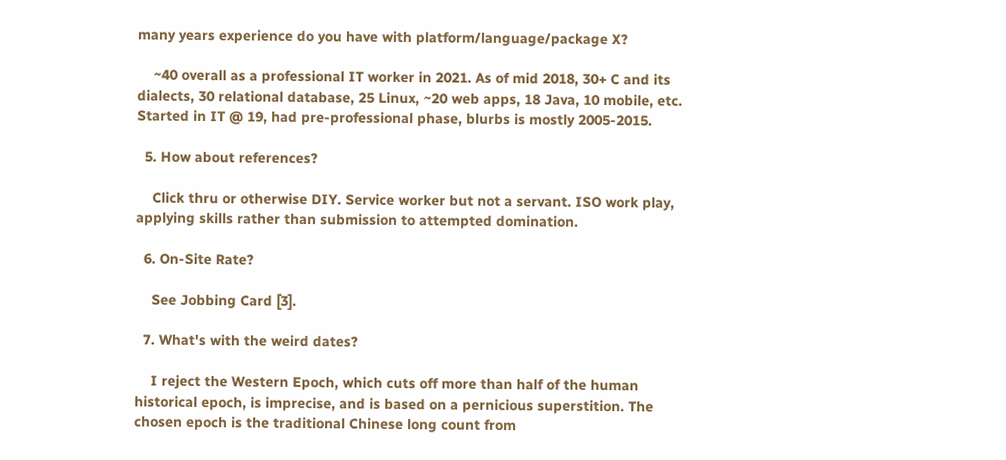many years experience do you have with platform/language/package X?

    ~40 overall as a professional IT worker in 2021. As of mid 2018, 30+ C and its dialects, 30 relational database, 25 Linux, ~20 web apps, 18 Java, 10 mobile, etc. Started in IT @ 19, had pre-professional phase, blurbs is mostly 2005-2015.

  5. How about references?

    Click thru or otherwise DIY. Service worker but not a servant. ISO work play, applying skills rather than submission to attempted domination.

  6. On-Site Rate?

    See Jobbing Card [3].

  7. What's with the weird dates?

    I reject the Western Epoch, which cuts off more than half of the human historical epoch, is imprecise, and is based on a pernicious superstition. The chosen epoch is the traditional Chinese long count from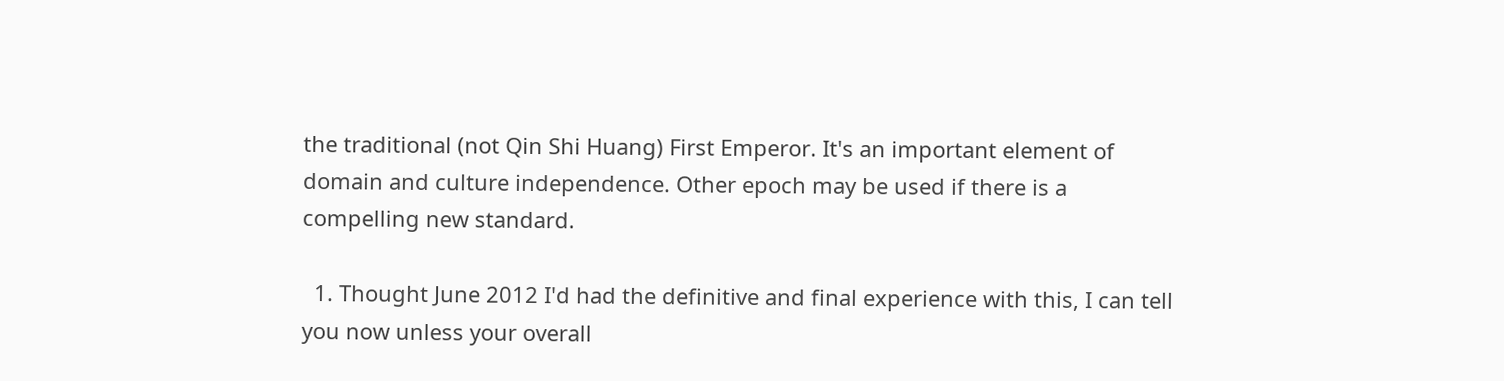the traditional (not Qin Shi Huang) First Emperor. It's an important element of domain and culture independence. Other epoch may be used if there is a compelling new standard.

  1. Thought June 2012 I'd had the definitive and final experience with this, I can tell you now unless your overall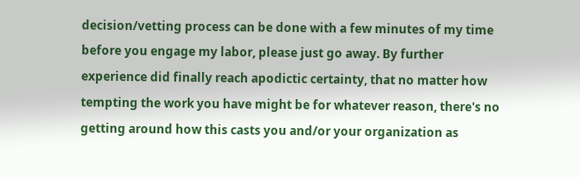decision/vetting process can be done with a few minutes of my time before you engage my labor, please just go away. By further experience did finally reach apodictic certainty, that no matter how tempting the work you have might be for whatever reason, there's no getting around how this casts you and/or your organization as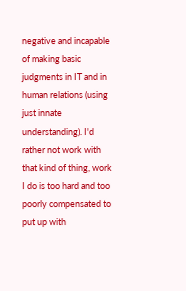negative and incapable of making basic judgments in IT and in human relations (using just innate understanding). I'd rather not work with that kind of thing, work I do is too hard and too poorly compensated to put up with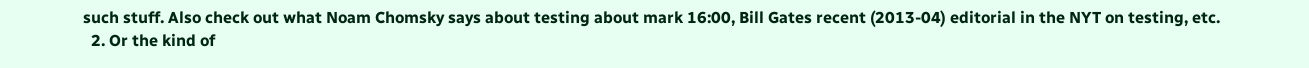such stuff. Also check out what Noam Chomsky says about testing about mark 16:00, Bill Gates recent (2013-04) editorial in the NYT on testing, etc.
  2. Or the kind of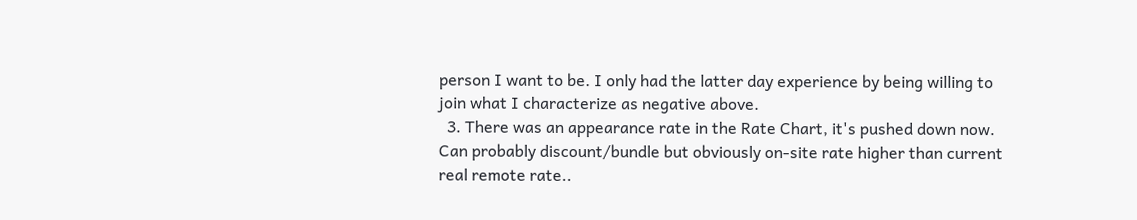person I want to be. I only had the latter day experience by being willing to join what I characterize as negative above.
  3. There was an appearance rate in the Rate Chart, it's pushed down now. Can probably discount/bundle but obviously on-site rate higher than current real remote rate..